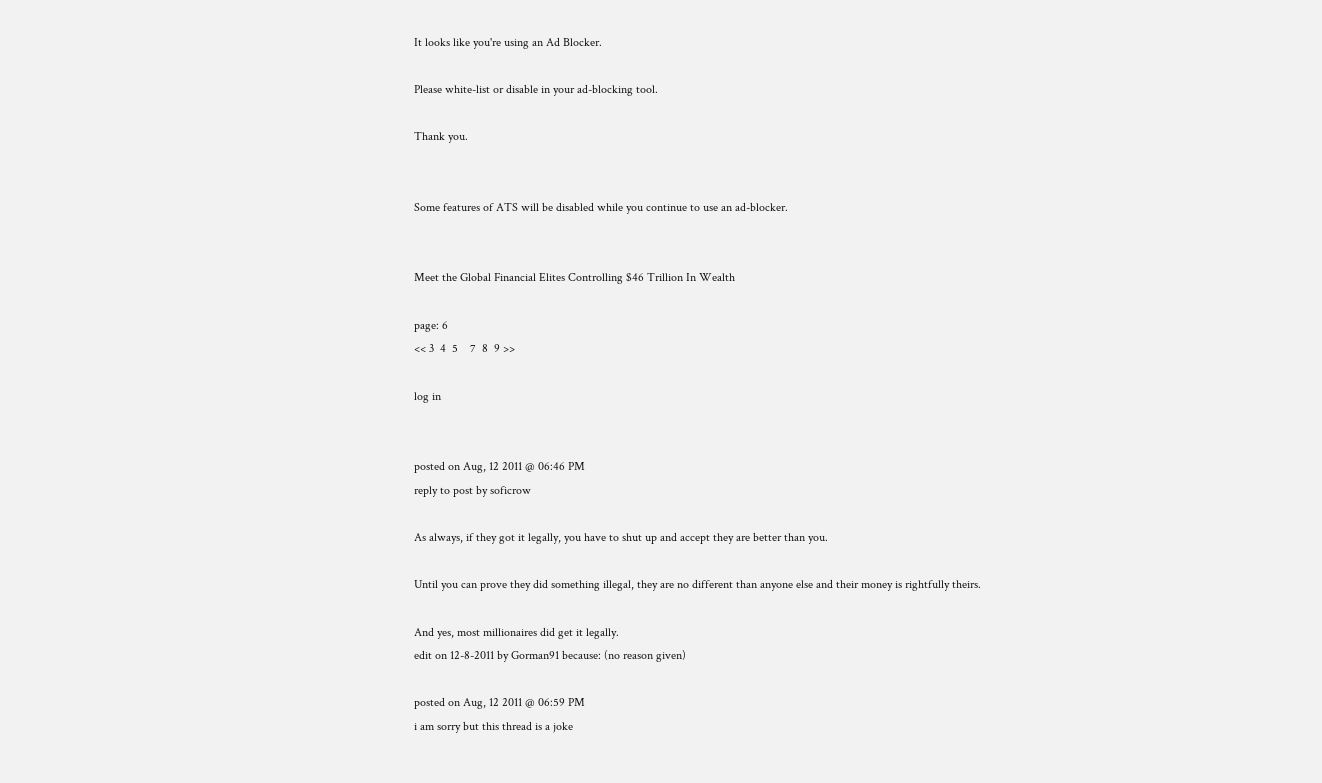It looks like you're using an Ad Blocker.

Please white-list or disable in your ad-blocking tool.

Thank you.


Some features of ATS will be disabled while you continue to use an ad-blocker.


Meet the Global Financial Elites Controlling $46 Trillion In Wealth

page: 6
<< 3  4  5    7  8  9 >>

log in


posted on Aug, 12 2011 @ 06:46 PM
reply to post by soficrow

As always, if they got it legally, you have to shut up and accept they are better than you.

Until you can prove they did something illegal, they are no different than anyone else and their money is rightfully theirs.

And yes, most millionaires did get it legally.
edit on 12-8-2011 by Gorman91 because: (no reason given)

posted on Aug, 12 2011 @ 06:59 PM
i am sorry but this thread is a joke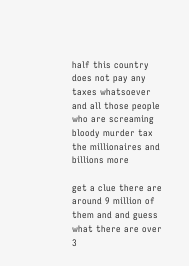half this country does not pay any taxes whatsoever and all those people who are screaming bloody murder tax the millionaires and billions more

get a clue there are around 9 million of them and and guess what there are over 3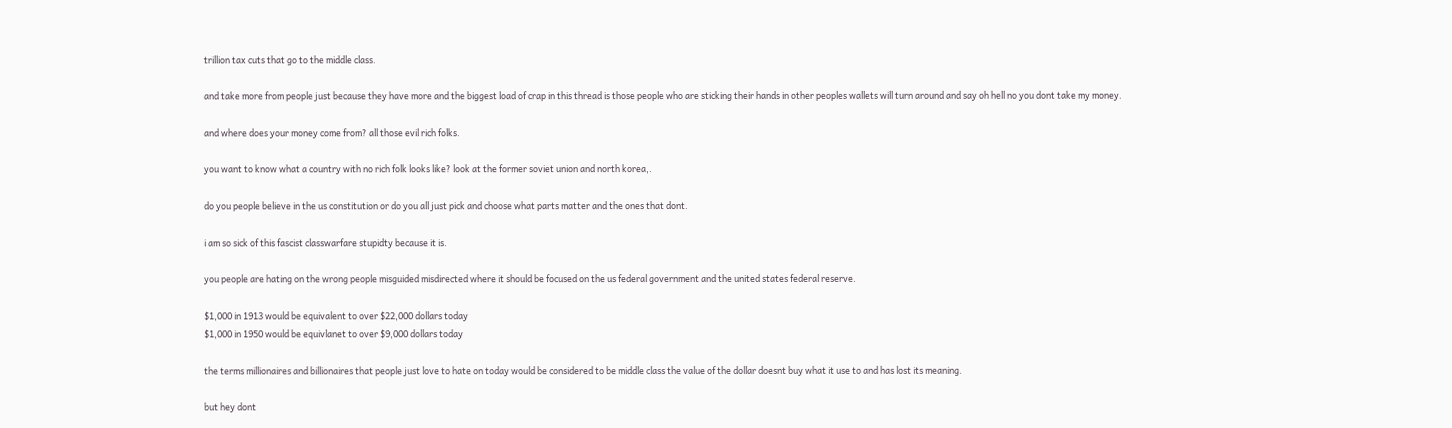trillion tax cuts that go to the middle class.

and take more from people just because they have more and the biggest load of crap in this thread is those people who are sticking their hands in other peoples wallets will turn around and say oh hell no you dont take my money.

and where does your money come from? all those evil rich folks.

you want to know what a country with no rich folk looks like? look at the former soviet union and north korea,.

do you people believe in the us constitution or do you all just pick and choose what parts matter and the ones that dont.

i am so sick of this fascist classwarfare stupidty because it is.

you people are hating on the wrong people misguided misdirected where it should be focused on the us federal government and the united states federal reserve.

$1,000 in 1913 would be equivalent to over $22,000 dollars today
$1,000 in 1950 would be equivlanet to over $9,000 dollars today

the terms millionaires and billionaires that people just love to hate on today would be considered to be middle class the value of the dollar doesnt buy what it use to and has lost its meaning.

but hey dont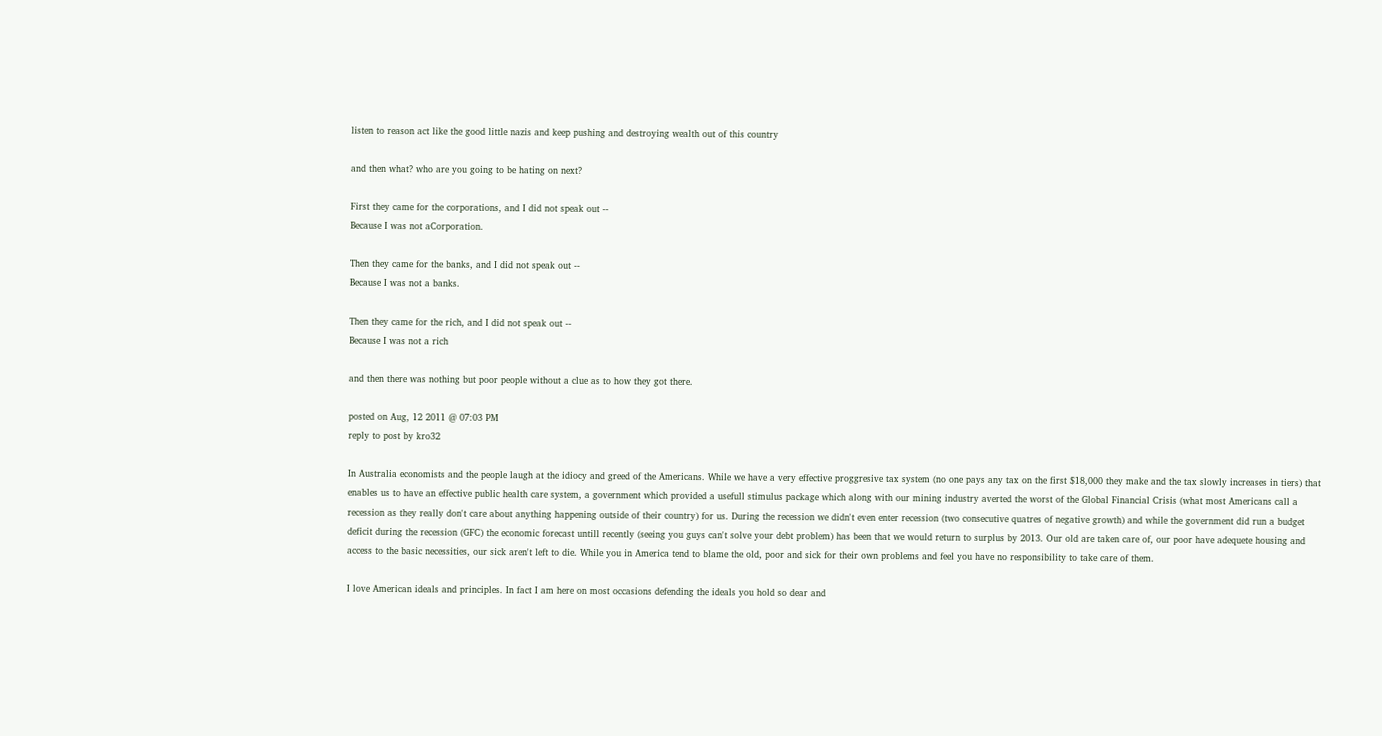listen to reason act like the good little nazis and keep pushing and destroying wealth out of this country

and then what? who are you going to be hating on next?

First they came for the corporations, and I did not speak out --
Because I was not aCorporation.

Then they came for the banks, and I did not speak out --
Because I was not a banks.

Then they came for the rich, and I did not speak out --
Because I was not a rich

and then there was nothing but poor people without a clue as to how they got there.

posted on Aug, 12 2011 @ 07:03 PM
reply to post by kro32

In Australia economists and the people laugh at the idiocy and greed of the Americans. While we have a very effective proggresive tax system (no one pays any tax on the first $18,000 they make and the tax slowly increases in tiers) that enables us to have an effective public health care system, a government which provided a usefull stimulus package which along with our mining industry averted the worst of the Global Financial Crisis (what most Americans call a recession as they really don't care about anything happening outside of their country) for us. During the recession we didn't even enter recession (two consecutive quatres of negative growth) and while the government did run a budget deficit during the recession (GFC) the economic forecast untill recently (seeing you guys can't solve your debt problem) has been that we would return to surplus by 2013. Our old are taken care of, our poor have adequete housing and access to the basic necessities, our sick aren't left to die. While you in America tend to blame the old, poor and sick for their own problems and feel you have no responsibility to take care of them.

I love American ideals and principles. In fact I am here on most occasions defending the ideals you hold so dear and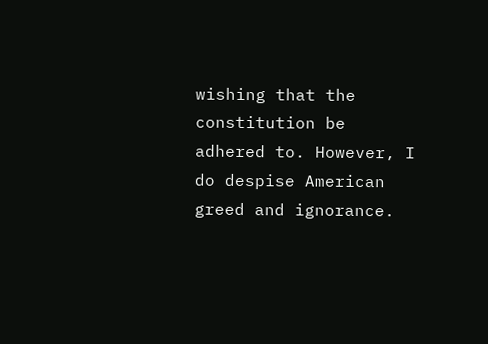wishing that the constitution be adhered to. However, I do despise American greed and ignorance.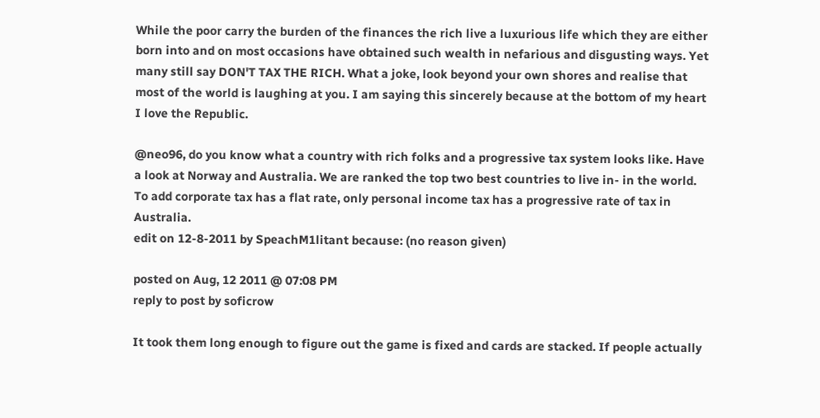While the poor carry the burden of the finances the rich live a luxurious life which they are either born into and on most occasions have obtained such wealth in nefarious and disgusting ways. Yet many still say DON'T TAX THE RICH. What a joke, look beyond your own shores and realise that most of the world is laughing at you. I am saying this sincerely because at the bottom of my heart I love the Republic.

@neo96, do you know what a country with rich folks and a progressive tax system looks like. Have a look at Norway and Australia. We are ranked the top two best countries to live in- in the world. To add corporate tax has a flat rate, only personal income tax has a progressive rate of tax in Australia.
edit on 12-8-2011 by SpeachM1litant because: (no reason given)

posted on Aug, 12 2011 @ 07:08 PM
reply to post by soficrow

It took them long enough to figure out the game is fixed and cards are stacked. If people actually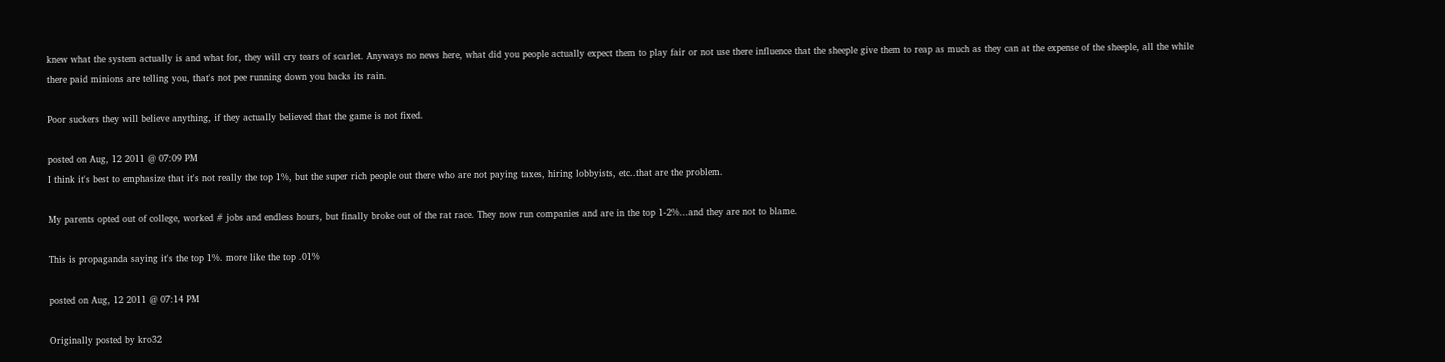knew what the system actually is and what for, they will cry tears of scarlet. Anyways no news here, what did you people actually expect them to play fair or not use there influence that the sheeple give them to reap as much as they can at the expense of the sheeple, all the while there paid minions are telling you, that's not pee running down you backs its rain.

Poor suckers they will believe anything, if they actually believed that the game is not fixed.

posted on Aug, 12 2011 @ 07:09 PM
I think it's best to emphasize that it's not really the top 1%, but the super rich people out there who are not paying taxes, hiring lobbyists, etc..that are the problem.

My parents opted out of college, worked # jobs and endless hours, but finally broke out of the rat race. They now run companies and are in the top 1-2%...and they are not to blame.

This is propaganda saying it's the top 1%. more like the top .01%

posted on Aug, 12 2011 @ 07:14 PM

Originally posted by kro32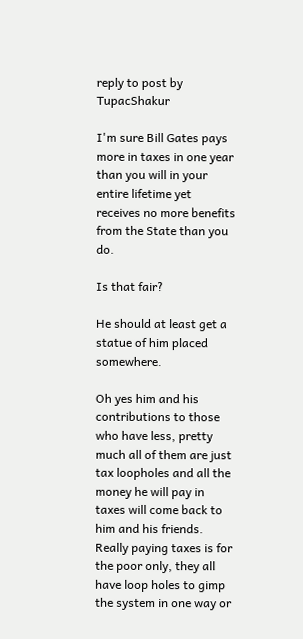reply to post by TupacShakur

I'm sure Bill Gates pays more in taxes in one year than you will in your entire lifetime yet receives no more benefits from the State than you do.

Is that fair?

He should at least get a statue of him placed somewhere.

Oh yes him and his contributions to those who have less, pretty much all of them are just tax loopholes and all the money he will pay in taxes will come back to him and his friends. Really paying taxes is for the poor only, they all have loop holes to gimp the system in one way or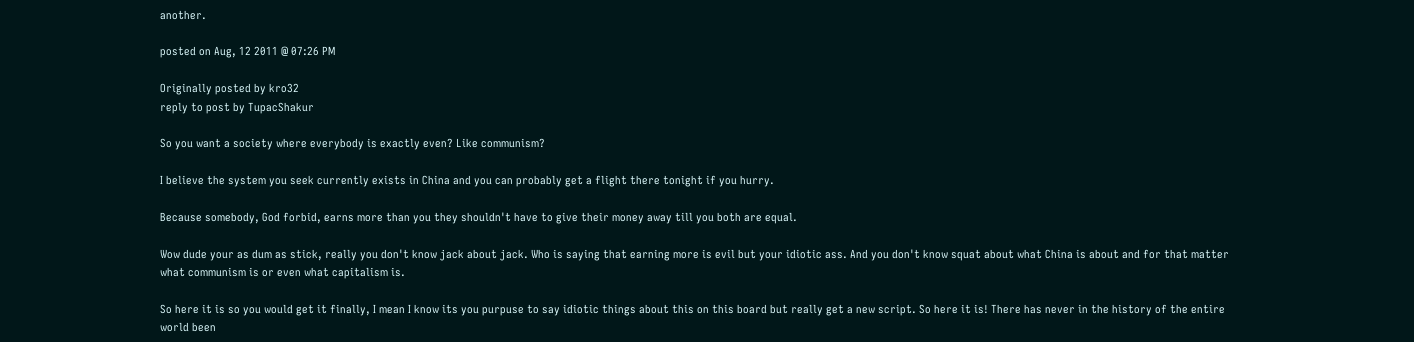another.

posted on Aug, 12 2011 @ 07:26 PM

Originally posted by kro32
reply to post by TupacShakur

So you want a society where everybody is exactly even? Like communism?

I believe the system you seek currently exists in China and you can probably get a flight there tonight if you hurry.

Because somebody, God forbid, earns more than you they shouldn't have to give their money away till you both are equal.

Wow dude your as dum as stick, really you don't know jack about jack. Who is saying that earning more is evil but your idiotic ass. And you don't know squat about what China is about and for that matter what communism is or even what capitalism is.

So here it is so you would get it finally, I mean I know its you purpuse to say idiotic things about this on this board but really get a new script. So here it is! There has never in the history of the entire world been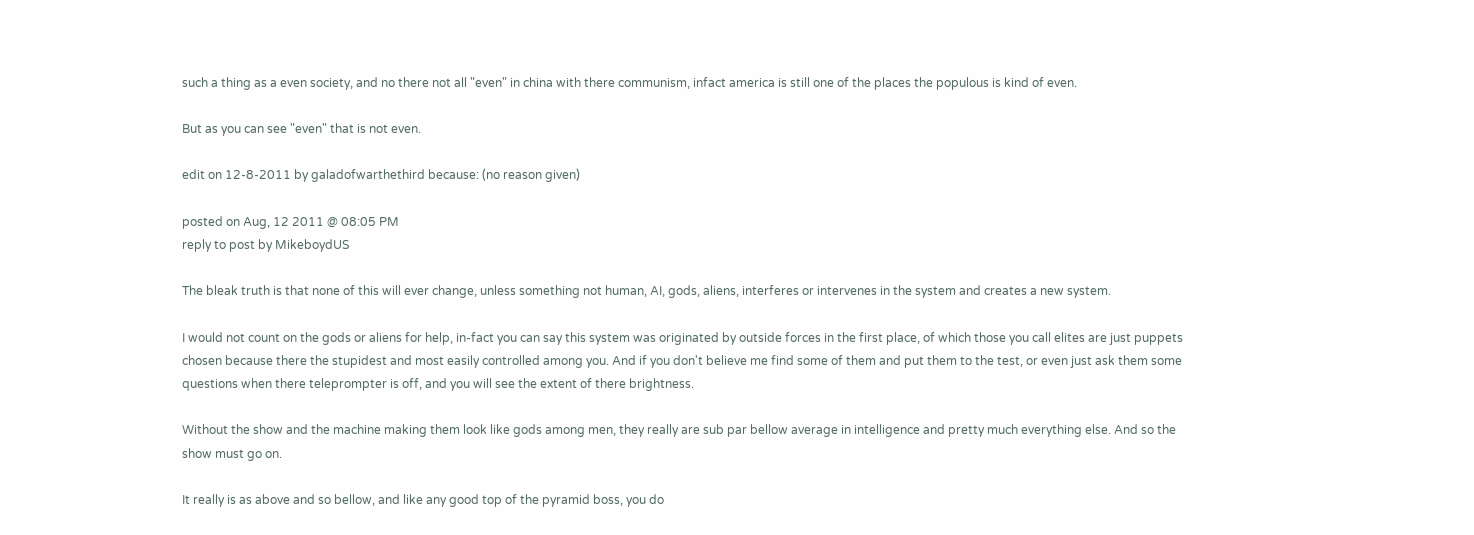such a thing as a even society, and no there not all "even" in china with there communism, infact america is still one of the places the populous is kind of even.

But as you can see "even" that is not even.

edit on 12-8-2011 by galadofwarthethird because: (no reason given)

posted on Aug, 12 2011 @ 08:05 PM
reply to post by MikeboydUS

The bleak truth is that none of this will ever change, unless something not human, AI, gods, aliens, interferes or intervenes in the system and creates a new system.

I would not count on the gods or aliens for help, in-fact you can say this system was originated by outside forces in the first place, of which those you call elites are just puppets chosen because there the stupidest and most easily controlled among you. And if you don't believe me find some of them and put them to the test, or even just ask them some questions when there teleprompter is off, and you will see the extent of there brightness.

Without the show and the machine making them look like gods among men, they really are sub par bellow average in intelligence and pretty much everything else. And so the show must go on.

It really is as above and so bellow, and like any good top of the pyramid boss, you do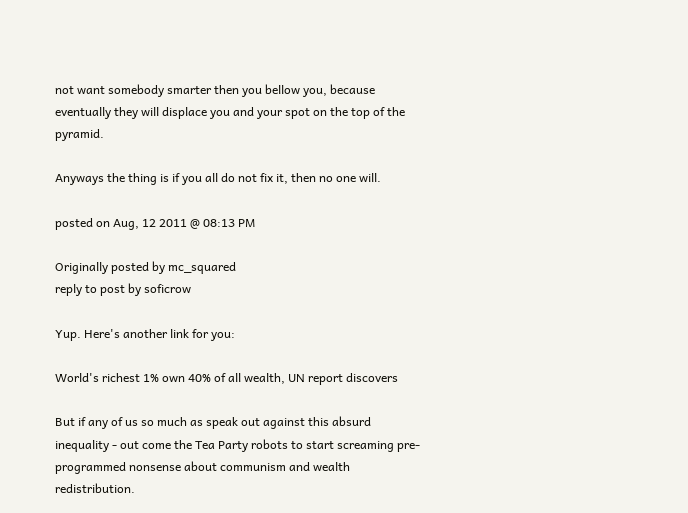not want somebody smarter then you bellow you, because eventually they will displace you and your spot on the top of the pyramid.

Anyways the thing is if you all do not fix it, then no one will.

posted on Aug, 12 2011 @ 08:13 PM

Originally posted by mc_squared
reply to post by soficrow

Yup. Here's another link for you:

World's richest 1% own 40% of all wealth, UN report discovers

But if any of us so much as speak out against this absurd inequality - out come the Tea Party robots to start screaming pre-programmed nonsense about communism and wealth redistribution.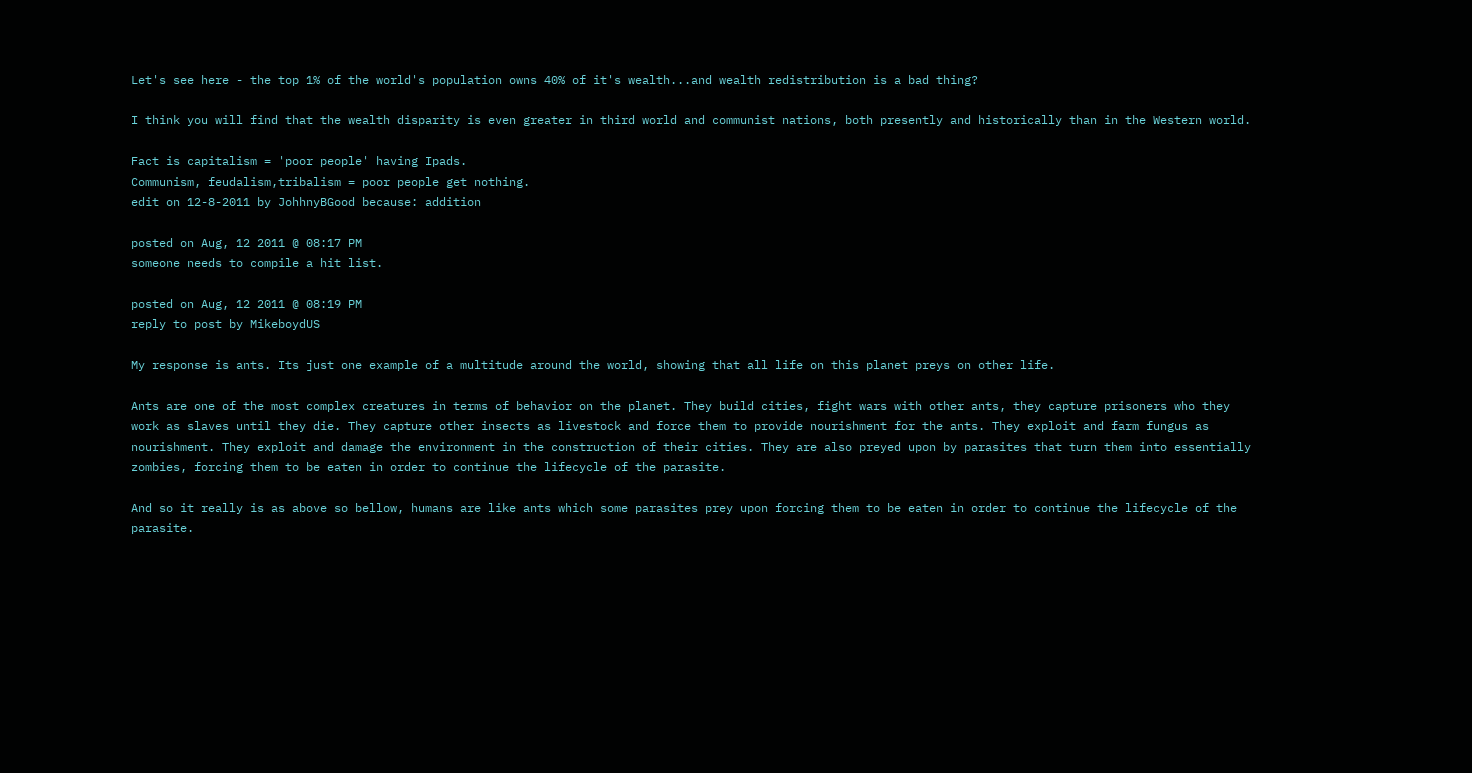Let's see here - the top 1% of the world's population owns 40% of it's wealth...and wealth redistribution is a bad thing?

I think you will find that the wealth disparity is even greater in third world and communist nations, both presently and historically than in the Western world.

Fact is capitalism = 'poor people' having Ipads.
Communism, feudalism,tribalism = poor people get nothing.
edit on 12-8-2011 by JohhnyBGood because: addition

posted on Aug, 12 2011 @ 08:17 PM
someone needs to compile a hit list.

posted on Aug, 12 2011 @ 08:19 PM
reply to post by MikeboydUS

My response is ants. Its just one example of a multitude around the world, showing that all life on this planet preys on other life.

Ants are one of the most complex creatures in terms of behavior on the planet. They build cities, fight wars with other ants, they capture prisoners who they work as slaves until they die. They capture other insects as livestock and force them to provide nourishment for the ants. They exploit and farm fungus as nourishment. They exploit and damage the environment in the construction of their cities. They are also preyed upon by parasites that turn them into essentially zombies, forcing them to be eaten in order to continue the lifecycle of the parasite.

And so it really is as above so bellow, humans are like ants which some parasites prey upon forcing them to be eaten in order to continue the lifecycle of the parasite.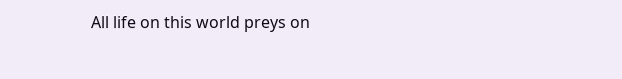All life on this world preys on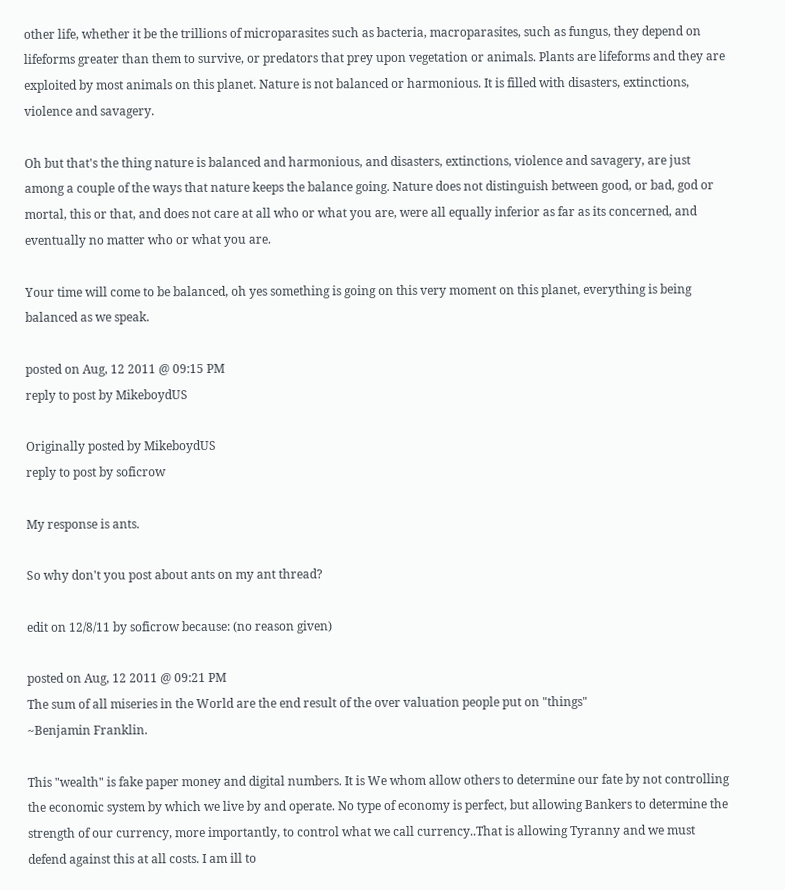other life, whether it be the trillions of microparasites such as bacteria, macroparasites, such as fungus, they depend on lifeforms greater than them to survive, or predators that prey upon vegetation or animals. Plants are lifeforms and they are exploited by most animals on this planet. Nature is not balanced or harmonious. It is filled with disasters, extinctions, violence and savagery.

Oh but that's the thing nature is balanced and harmonious, and disasters, extinctions, violence and savagery, are just among a couple of the ways that nature keeps the balance going. Nature does not distinguish between good, or bad, god or mortal, this or that, and does not care at all who or what you are, were all equally inferior as far as its concerned, and eventually no matter who or what you are.

Your time will come to be balanced, oh yes something is going on this very moment on this planet, everything is being balanced as we speak.

posted on Aug, 12 2011 @ 09:15 PM
reply to post by MikeboydUS

Originally posted by MikeboydUS
reply to post by soficrow

My response is ants.

So why don't you post about ants on my ant thread?

edit on 12/8/11 by soficrow because: (no reason given)

posted on Aug, 12 2011 @ 09:21 PM
The sum of all miseries in the World are the end result of the over valuation people put on "things"
~Benjamin Franklin.

This "wealth" is fake paper money and digital numbers. It is We whom allow others to determine our fate by not controlling the economic system by which we live by and operate. No type of economy is perfect, but allowing Bankers to determine the strength of our currency, more importantly, to control what we call currency..That is allowing Tyranny and we must defend against this at all costs. I am ill to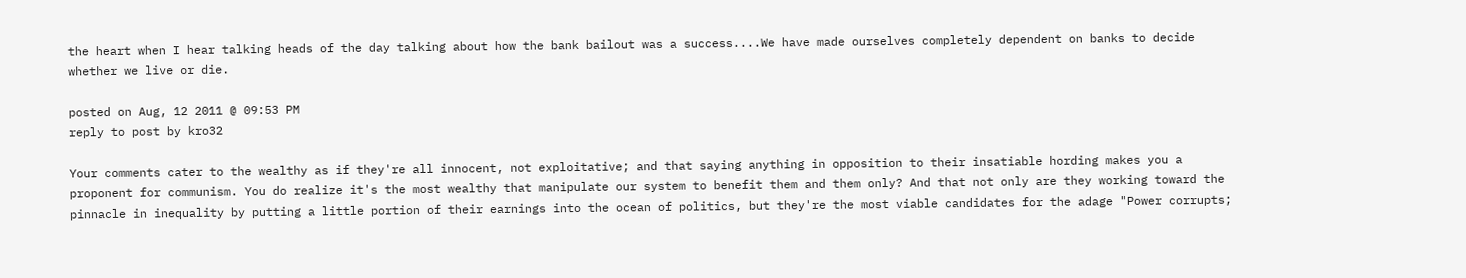the heart when I hear talking heads of the day talking about how the bank bailout was a success....We have made ourselves completely dependent on banks to decide whether we live or die.

posted on Aug, 12 2011 @ 09:53 PM
reply to post by kro32

Your comments cater to the wealthy as if they're all innocent, not exploitative; and that saying anything in opposition to their insatiable hording makes you a proponent for communism. You do realize it's the most wealthy that manipulate our system to benefit them and them only? And that not only are they working toward the pinnacle in inequality by putting a little portion of their earnings into the ocean of politics, but they're the most viable candidates for the adage "Power corrupts;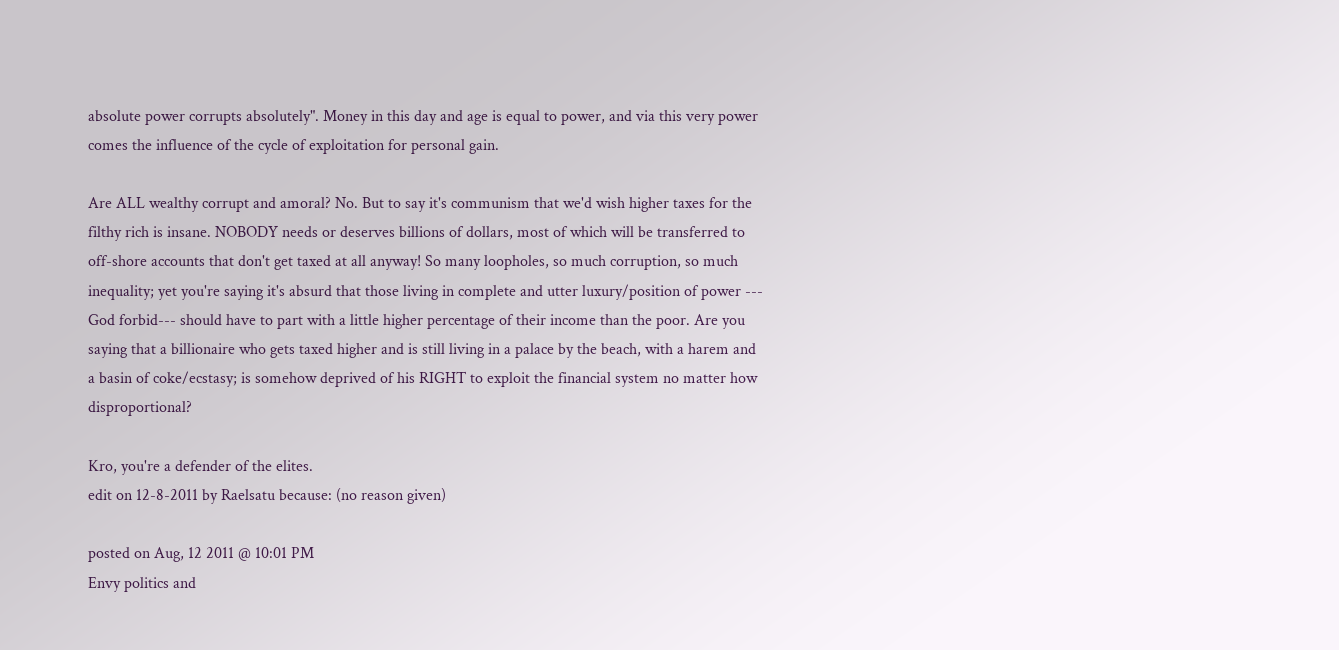absolute power corrupts absolutely". Money in this day and age is equal to power, and via this very power comes the influence of the cycle of exploitation for personal gain.

Are ALL wealthy corrupt and amoral? No. But to say it's communism that we'd wish higher taxes for the filthy rich is insane. NOBODY needs or deserves billions of dollars, most of which will be transferred to off-shore accounts that don't get taxed at all anyway! So many loopholes, so much corruption, so much inequality; yet you're saying it's absurd that those living in complete and utter luxury/position of power --- God forbid--- should have to part with a little higher percentage of their income than the poor. Are you saying that a billionaire who gets taxed higher and is still living in a palace by the beach, with a harem and a basin of coke/ecstasy; is somehow deprived of his RIGHT to exploit the financial system no matter how disproportional?

Kro, you're a defender of the elites.
edit on 12-8-2011 by Raelsatu because: (no reason given)

posted on Aug, 12 2011 @ 10:01 PM
Envy politics and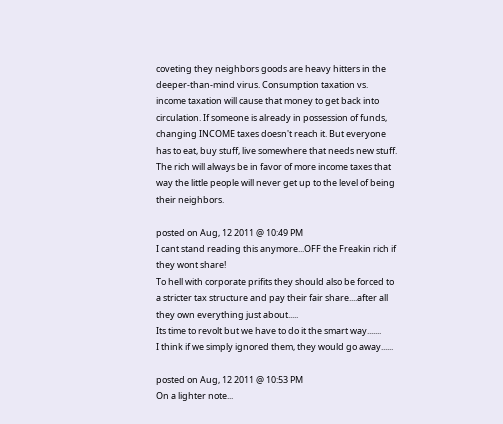coveting they neighbors goods are heavy hitters in the deeper-than-mind virus. Consumption taxation vs. income taxation will cause that money to get back into circulation. If someone is already in possession of funds, changing INCOME taxes doesn't reach it. But everyone has to eat, buy stuff, live somewhere that needs new stuff. The rich will always be in favor of more income taxes that way the little people will never get up to the level of being their neighbors.

posted on Aug, 12 2011 @ 10:49 PM
I cant stand reading this anymore...OFF the Freakin rich if they wont share!
To hell with corporate prifits they should also be forced to a stricter tax structure and pay their fair share....after all they own everything just about.....
Its time to revolt but we have to do it the smart way.......
I think if we simply ignored them, they would go away......

posted on Aug, 12 2011 @ 10:53 PM
On a lighter note...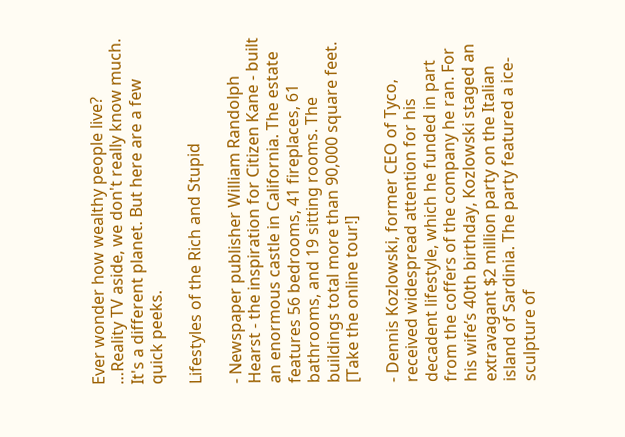Ever wonder how wealthy people live? …Reality TV aside, we don't really know much. It's a different planet. But here are a few quick peeks.

Lifestyles of the Rich and Stupid

- Newspaper publisher William Randolph Hearst - the inspiration for Citizen Kane - built an enormous castle in California. The estate features 56 bedrooms, 41 fireplaces, 61 bathrooms, and 19 sitting rooms. The buildings total more than 90,000 square feet. [Take the online tour!]

- Dennis Kozlowski, former CEO of Tyco, received widespread attention for his decadent lifestyle, which he funded in part from the coffers of the company he ran. For his wife’s 40th birthday, Kozlowski staged an extravagant $2 million party on the Italian island of Sardinia. The party featured a ice-sculpture of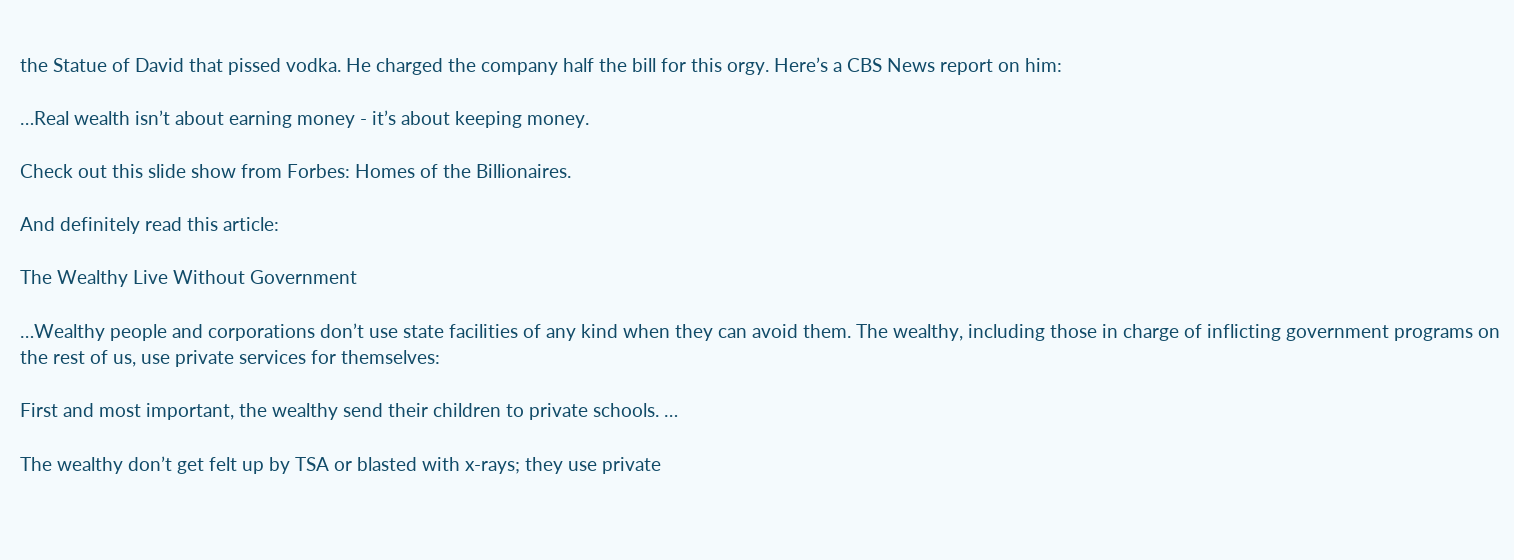the Statue of David that pissed vodka. He charged the company half the bill for this orgy. Here’s a CBS News report on him:

…Real wealth isn’t about earning money - it’s about keeping money.

Check out this slide show from Forbes: Homes of the Billionaires.

And definitely read this article:

The Wealthy Live Without Government

…Wealthy people and corporations don’t use state facilities of any kind when they can avoid them. The wealthy, including those in charge of inflicting government programs on the rest of us, use private services for themselves:

First and most important, the wealthy send their children to private schools. …

The wealthy don’t get felt up by TSA or blasted with x-rays; they use private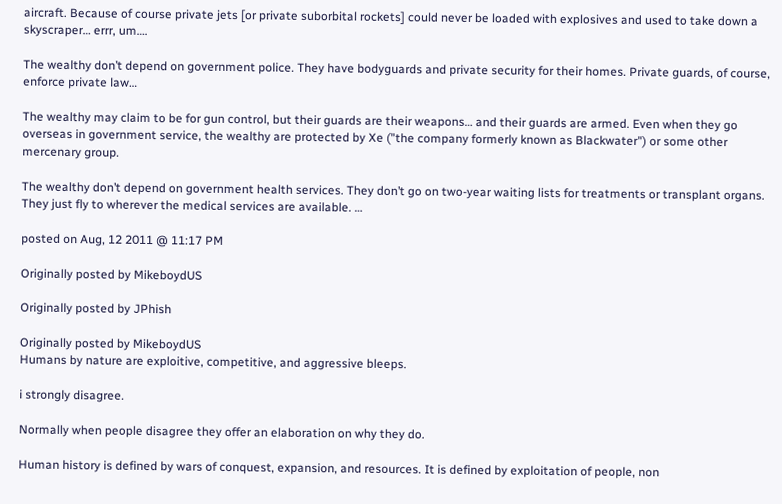aircraft. Because of course private jets [or private suborbital rockets] could never be loaded with explosives and used to take down a skyscraper… errr, um….

The wealthy don’t depend on government police. They have bodyguards and private security for their homes. Private guards, of course, enforce private law…

The wealthy may claim to be for gun control, but their guards are their weapons… and their guards are armed. Even when they go overseas in government service, the wealthy are protected by Xe ("the company formerly known as Blackwater") or some other mercenary group.

The wealthy don’t depend on government health services. They don’t go on two-year waiting lists for treatments or transplant organs. They just fly to wherever the medical services are available. …

posted on Aug, 12 2011 @ 11:17 PM

Originally posted by MikeboydUS

Originally posted by JPhish

Originally posted by MikeboydUS
Humans by nature are exploitive, competitive, and aggressive bleeps.

i strongly disagree.

Normally when people disagree they offer an elaboration on why they do.

Human history is defined by wars of conquest, expansion, and resources. It is defined by exploitation of people, non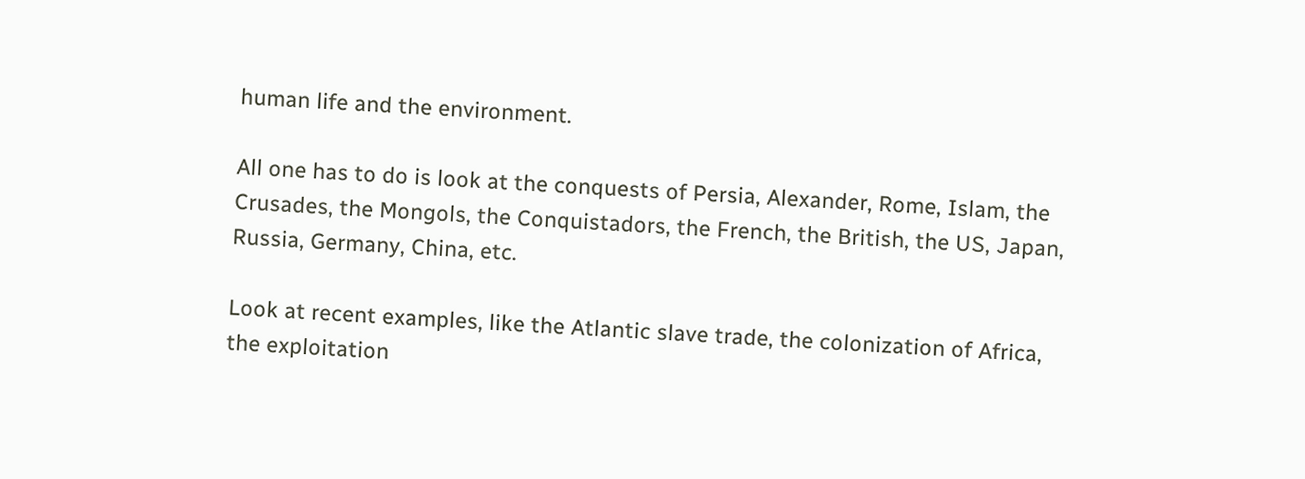human life and the environment.

All one has to do is look at the conquests of Persia, Alexander, Rome, Islam, the Crusades, the Mongols, the Conquistadors, the French, the British, the US, Japan, Russia, Germany, China, etc.

Look at recent examples, like the Atlantic slave trade, the colonization of Africa, the exploitation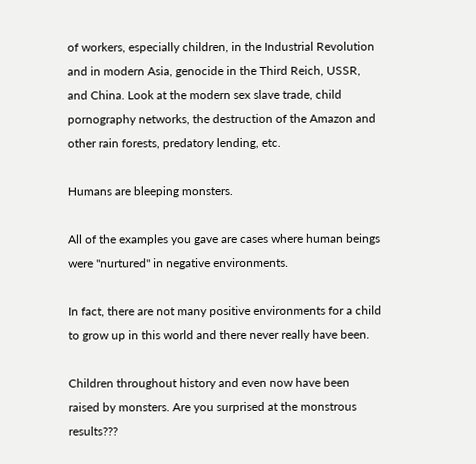of workers, especially children, in the Industrial Revolution and in modern Asia, genocide in the Third Reich, USSR, and China. Look at the modern sex slave trade, child pornography networks, the destruction of the Amazon and other rain forests, predatory lending, etc.

Humans are bleeping monsters.

All of the examples you gave are cases where human beings were "nurtured" in negative environments.

In fact, there are not many positive environments for a child to grow up in this world and there never really have been.

Children throughout history and even now have been raised by monsters. Are you surprised at the monstrous results???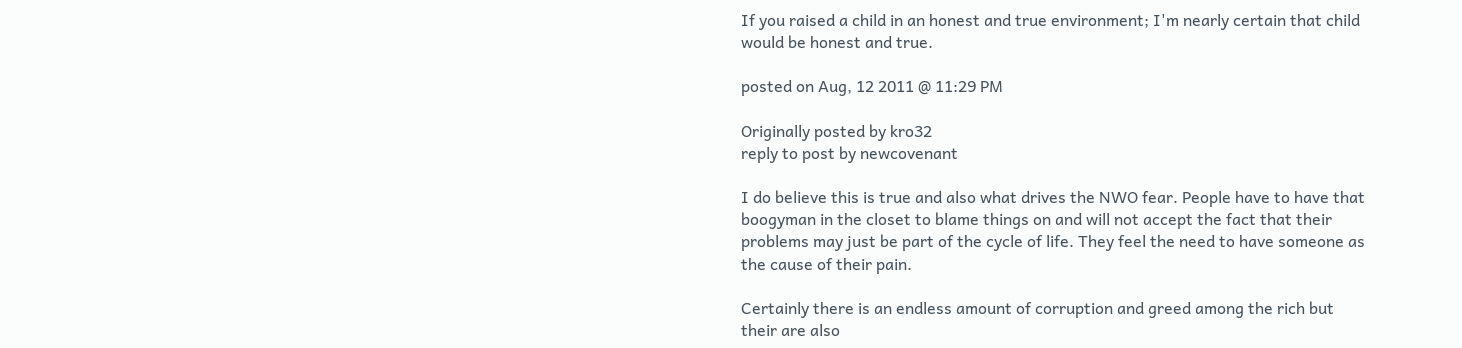If you raised a child in an honest and true environment; I'm nearly certain that child would be honest and true.

posted on Aug, 12 2011 @ 11:29 PM

Originally posted by kro32
reply to post by newcovenant

I do believe this is true and also what drives the NWO fear. People have to have that boogyman in the closet to blame things on and will not accept the fact that their problems may just be part of the cycle of life. They feel the need to have someone as the cause of their pain.

Certainly there is an endless amount of corruption and greed among the rich but their are also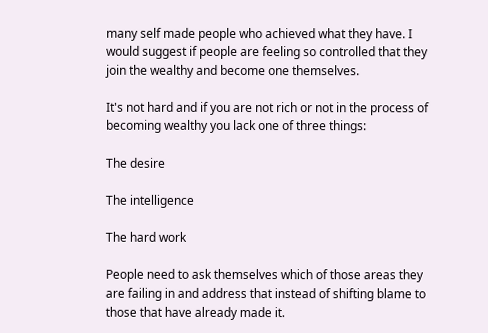many self made people who achieved what they have. I would suggest if people are feeling so controlled that they join the wealthy and become one themselves.

It's not hard and if you are not rich or not in the process of becoming wealthy you lack one of three things:

The desire

The intelligence

The hard work

People need to ask themselves which of those areas they are failing in and address that instead of shifting blame to those that have already made it.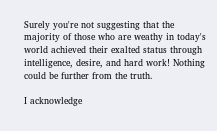Surely you're not suggesting that the majority of those who are weathy in today's world achieved their exalted status through intelligence, desire, and hard work! Nothing could be further from the truth.

I acknowledge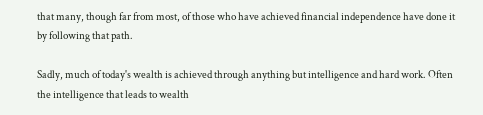that many, though far from most, of those who have achieved financial independence have done it by following that path.

Sadly, much of today's wealth is achieved through anything but intelligence and hard work. Often the intelligence that leads to wealth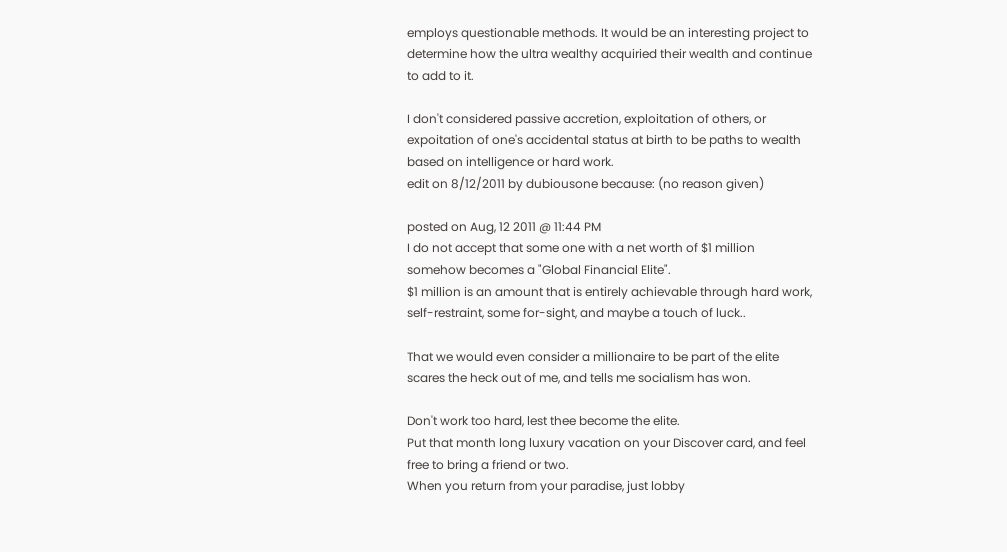employs questionable methods. It would be an interesting project to determine how the ultra wealthy acquiried their wealth and continue to add to it.

I don't considered passive accretion, exploitation of others, or expoitation of one's accidental status at birth to be paths to wealth based on intelligence or hard work.
edit on 8/12/2011 by dubiousone because: (no reason given)

posted on Aug, 12 2011 @ 11:44 PM
I do not accept that some one with a net worth of $1 million somehow becomes a "Global Financial Elite".
$1 million is an amount that is entirely achievable through hard work, self-restraint, some for-sight, and maybe a touch of luck..

That we would even consider a millionaire to be part of the elite scares the heck out of me, and tells me socialism has won.

Don't work too hard, lest thee become the elite.
Put that month long luxury vacation on your Discover card, and feel free to bring a friend or two.
When you return from your paradise, just lobby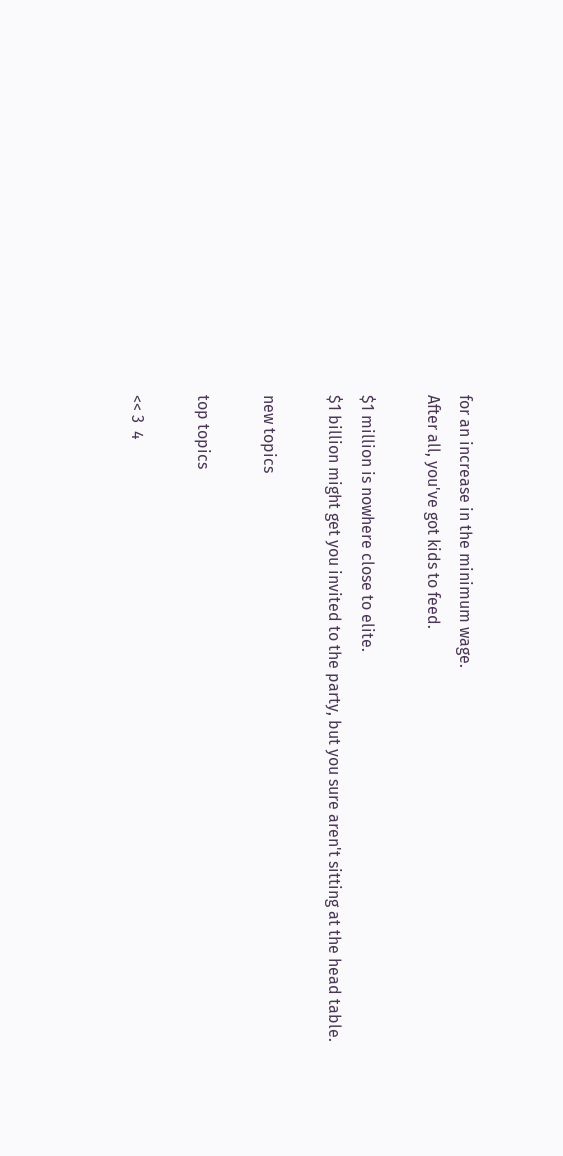for an increase in the minimum wage.
After all, you've got kids to feed.

$1 million is nowhere close to elite.
$1 billion might get you invited to the party, but you sure aren't sitting at the head table.

new topics

top topics

<< 3  4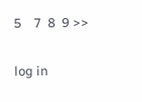5    7  8  9 >>

log in